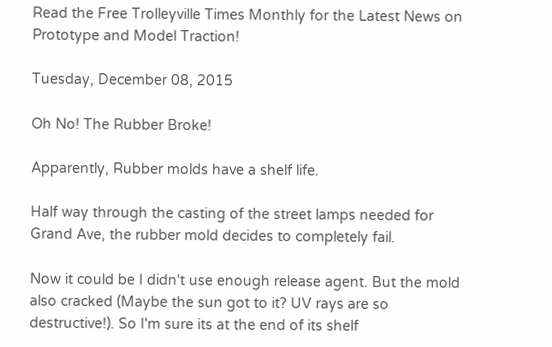Read the Free Trolleyville Times Monthly for the Latest News on Prototype and Model Traction!

Tuesday, December 08, 2015

Oh No! The Rubber Broke!

Apparently, Rubber molds have a shelf life.

Half way through the casting of the street lamps needed for Grand Ave, the rubber mold decides to completely fail.

Now it could be I didn't use enough release agent. But the mold also cracked (Maybe the sun got to it? UV rays are so destructive!). So I'm sure its at the end of its shelf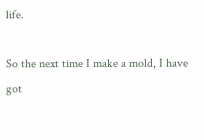life.

So the next time I make a mold, I have got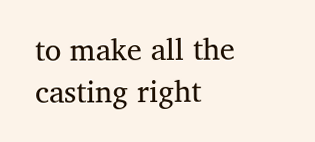to make all the casting right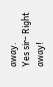away.
Yes sir- Right away!